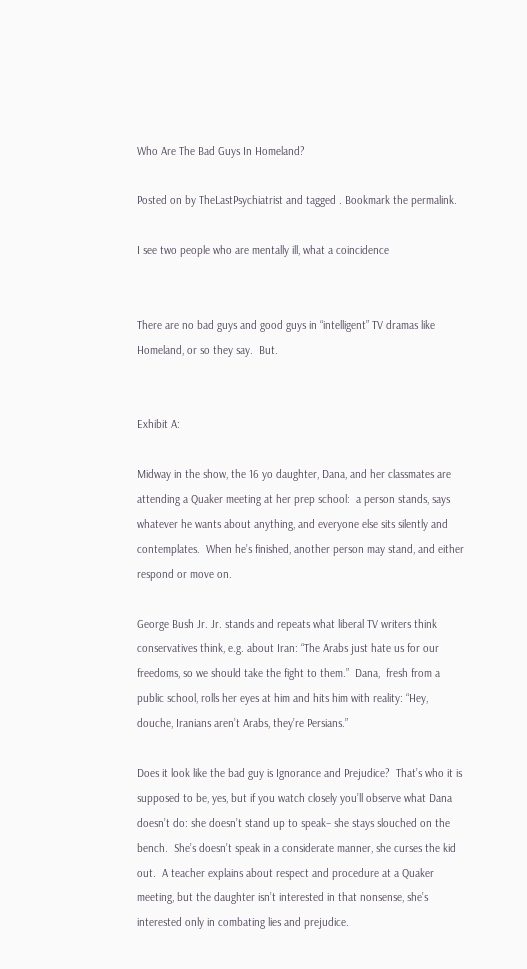Who Are The Bad Guys In Homeland?

Posted on by TheLastPsychiatrist and tagged . Bookmark the permalink.

I see two people who are mentally ill, what a coincidence


There are no bad guys and good guys in “intelligent” TV dramas like Homeland, or so they say.  But.


Exhibit A:

Midway in the show, the 16 yo daughter, Dana, and her classmates are attending a Quaker meeting at her prep school:  a person stands, says whatever he wants about anything, and everyone else sits silently and contemplates.  When he’s finished, another person may stand, and either respond or move on.

George Bush Jr. Jr. stands and repeats what liberal TV writers think conservatives think, e.g. about Iran: “The Arabs just hate us for our freedoms, so we should take the fight to them.”  Dana,  fresh from a public school, rolls her eyes at him and hits him with reality: “Hey, douche, Iranians aren’t Arabs, they’re Persians.”

Does it look like the bad guy is Ignorance and Prejudice?  That’s who it is supposed to be, yes, but if you watch closely you’ll observe what Dana doesn’t do: she doesn’t stand up to speak– she stays slouched on the bench.  She’s doesn’t speak in a considerate manner, she curses the kid out.  A teacher explains about respect and procedure at a Quaker meeting, but the daughter isn’t interested in that nonsense, she’s interested only in combating lies and prejudice.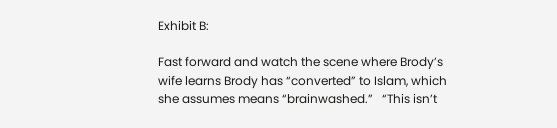Exhibit B:

Fast forward and watch the scene where Brody’s wife learns Brody has “converted” to Islam, which she assumes means “brainwashed.”   “This isn’t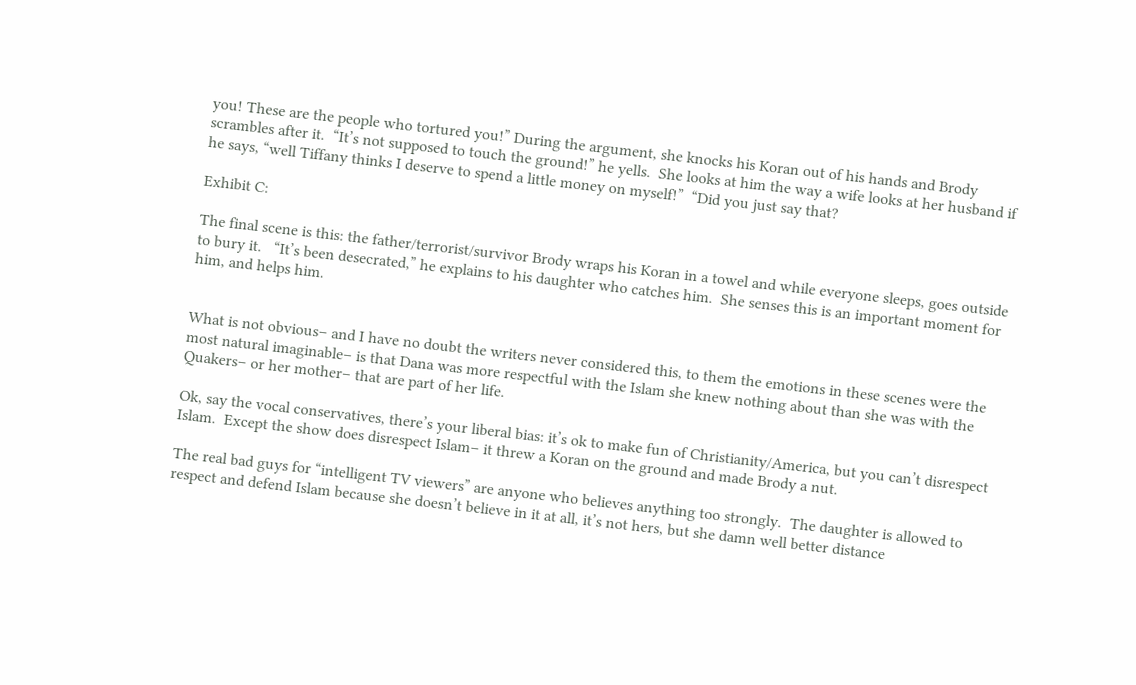you! These are the people who tortured you!” During the argument, she knocks his Koran out of his hands and Brody scrambles after it.  “It’s not supposed to touch the ground!” he yells.  She looks at him the way a wife looks at her husband if he says, “well Tiffany thinks I deserve to spend a little money on myself!”  “Did you just say that?

Exhibit C:

The final scene is this: the father/terrorist/survivor Brody wraps his Koran in a towel and while everyone sleeps, goes outside to bury it.   “It’s been desecrated,” he explains to his daughter who catches him.  She senses this is an important moment for him, and helps him.


What is not obvious– and I have no doubt the writers never considered this, to them the emotions in these scenes were the most natural imaginable– is that Dana was more respectful with the Islam she knew nothing about than she was with the Quakers– or her mother– that are part of her life.

Ok, say the vocal conservatives, there’s your liberal bias: it’s ok to make fun of Christianity/America, but you can’t disrespect Islam.  Except the show does disrespect Islam– it threw a Koran on the ground and made Brody a nut.

The real bad guys for “intelligent TV viewers” are anyone who believes anything too strongly.  The daughter is allowed to respect and defend Islam because she doesn’t believe in it at all, it’s not hers, but she damn well better distance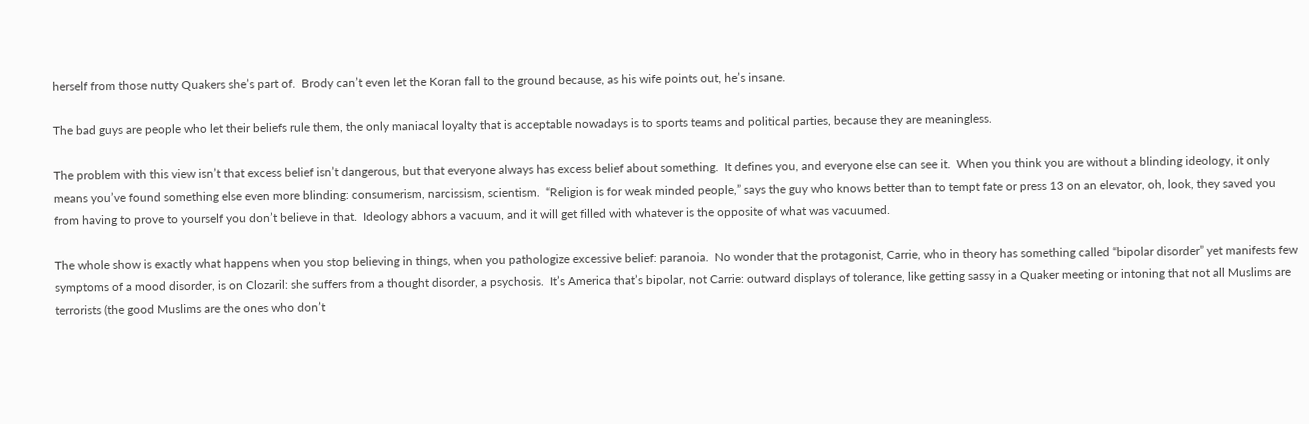herself from those nutty Quakers she’s part of.  Brody can’t even let the Koran fall to the ground because, as his wife points out, he’s insane.

The bad guys are people who let their beliefs rule them, the only maniacal loyalty that is acceptable nowadays is to sports teams and political parties, because they are meaningless.

The problem with this view isn’t that excess belief isn’t dangerous, but that everyone always has excess belief about something.  It defines you, and everyone else can see it.  When you think you are without a blinding ideology, it only means you’ve found something else even more blinding: consumerism, narcissism, scientism.  “Religion is for weak minded people,” says the guy who knows better than to tempt fate or press 13 on an elevator, oh, look, they saved you from having to prove to yourself you don’t believe in that.  Ideology abhors a vacuum, and it will get filled with whatever is the opposite of what was vacuumed.

The whole show is exactly what happens when you stop believing in things, when you pathologize excessive belief: paranoia.  No wonder that the protagonist, Carrie, who in theory has something called “bipolar disorder” yet manifests few symptoms of a mood disorder, is on Clozaril: she suffers from a thought disorder, a psychosis.  It’s America that’s bipolar, not Carrie: outward displays of tolerance, like getting sassy in a Quaker meeting or intoning that not all Muslims are terrorists (the good Muslims are the ones who don’t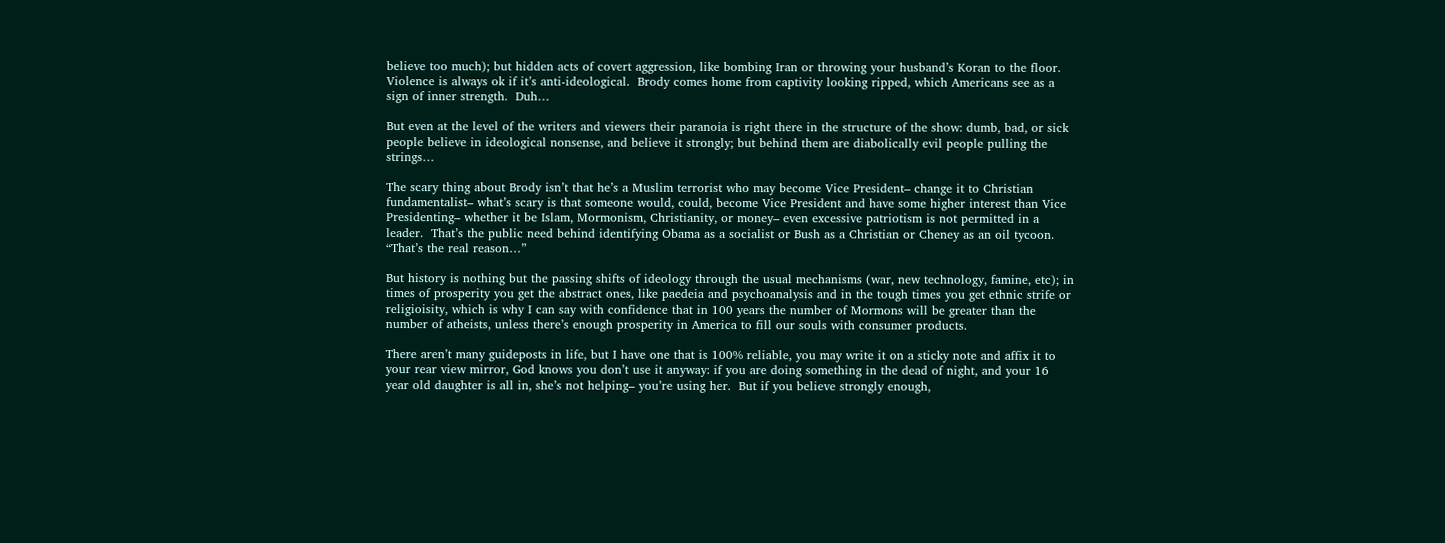believe too much); but hidden acts of covert aggression, like bombing Iran or throwing your husband’s Koran to the floor.  Violence is always ok if it’s anti-ideological.  Brody comes home from captivity looking ripped, which Americans see as a sign of inner strength.  Duh…

But even at the level of the writers and viewers their paranoia is right there in the structure of the show: dumb, bad, or sick people believe in ideological nonsense, and believe it strongly; but behind them are diabolically evil people pulling the strings…

The scary thing about Brody isn’t that he’s a Muslim terrorist who may become Vice President– change it to Christian fundamentalist– what’s scary is that someone would, could, become Vice President and have some higher interest than Vice Presidenting– whether it be Islam, Mormonism, Christianity, or money– even excessive patriotism is not permitted in a leader.  That’s the public need behind identifying Obama as a socialist or Bush as a Christian or Cheney as an oil tycoon. “That’s the real reason…”

But history is nothing but the passing shifts of ideology through the usual mechanisms (war, new technology, famine, etc); in times of prosperity you get the abstract ones, like paedeia and psychoanalysis and in the tough times you get ethnic strife or religioisity, which is why I can say with confidence that in 100 years the number of Mormons will be greater than the number of atheists, unless there’s enough prosperity in America to fill our souls with consumer products.

There aren’t many guideposts in life, but I have one that is 100% reliable, you may write it on a sticky note and affix it to your rear view mirror, God knows you don’t use it anyway: if you are doing something in the dead of night, and your 16 year old daughter is all in, she’s not helping– you’re using her.  But if you believe strongly enough,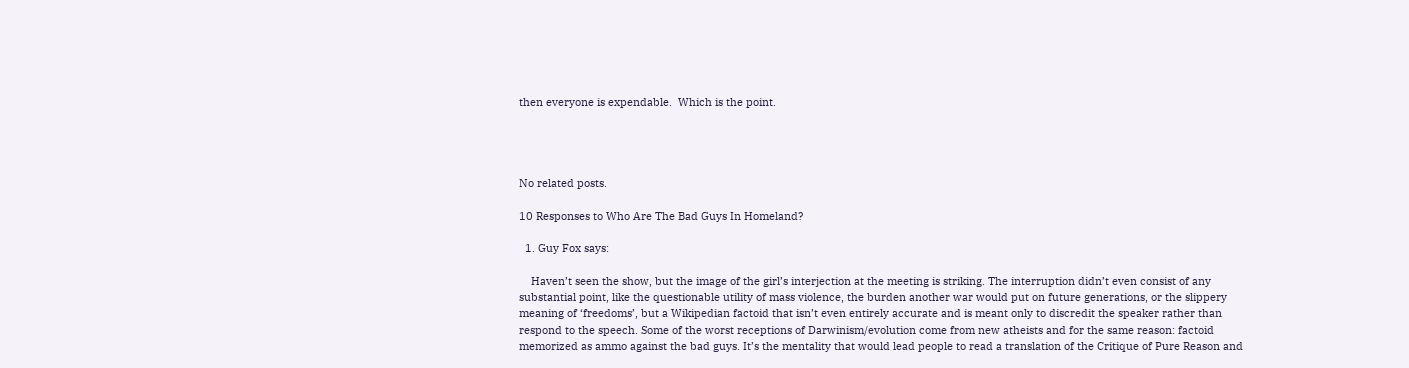then everyone is expendable.  Which is the point.




No related posts.

10 Responses to Who Are The Bad Guys In Homeland?

  1. Guy Fox says:

    Haven’t seen the show, but the image of the girl’s interjection at the meeting is striking. The interruption didn’t even consist of any substantial point, like the questionable utility of mass violence, the burden another war would put on future generations, or the slippery meaning of ‘freedoms’, but a Wikipedian factoid that isn’t even entirely accurate and is meant only to discredit the speaker rather than respond to the speech. Some of the worst receptions of Darwinism/evolution come from new atheists and for the same reason: factoid memorized as ammo against the bad guys. It’s the mentality that would lead people to read a translation of the Critique of Pure Reason and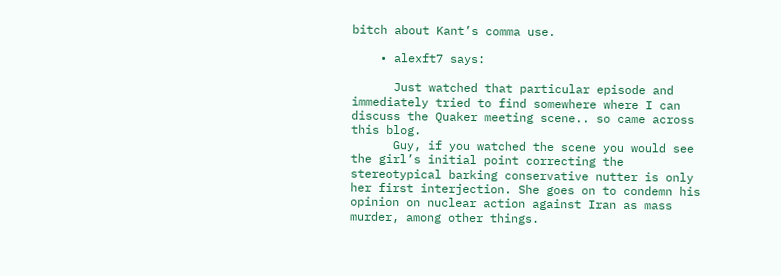bitch about Kant’s comma use.

    • alexft7 says:

      Just watched that particular episode and immediately tried to find somewhere where I can discuss the Quaker meeting scene.. so came across this blog.
      Guy, if you watched the scene you would see the girl’s initial point correcting the stereotypical barking conservative nutter is only her first interjection. She goes on to condemn his opinion on nuclear action against Iran as mass murder, among other things.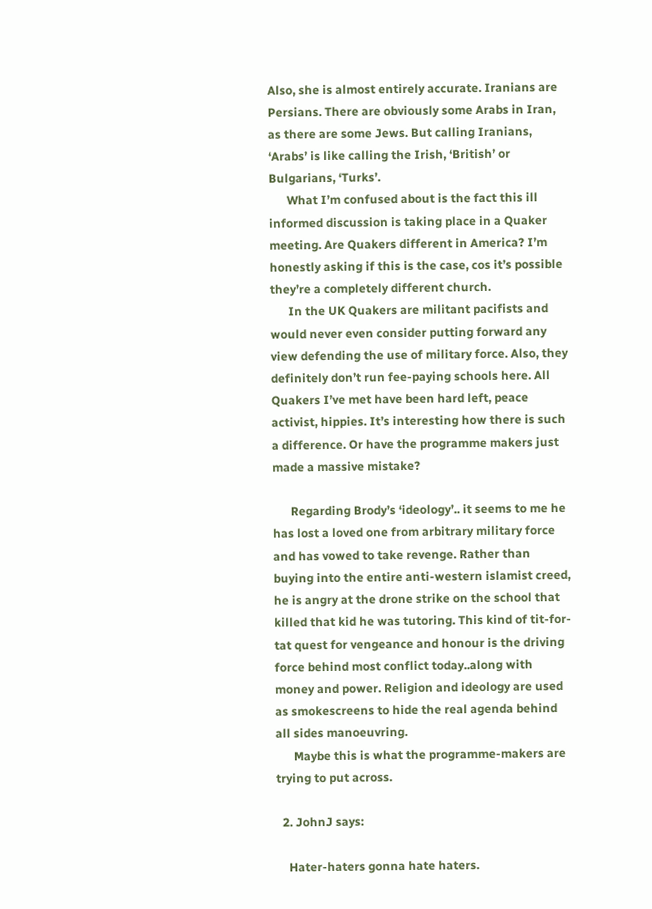Also, she is almost entirely accurate. Iranians are Persians. There are obviously some Arabs in Iran, as there are some Jews. But calling Iranians, ‘Arabs’ is like calling the Irish, ‘British’ or Bulgarians, ‘Turks’.
      What I’m confused about is the fact this ill informed discussion is taking place in a Quaker meeting. Are Quakers different in America? I’m honestly asking if this is the case, cos it’s possible they’re a completely different church.
      In the UK Quakers are militant pacifists and would never even consider putting forward any view defending the use of military force. Also, they definitely don’t run fee-paying schools here. All Quakers I’ve met have been hard left, peace activist, hippies. It’s interesting how there is such a difference. Or have the programme makers just made a massive mistake?

      Regarding Brody’s ‘ideology’.. it seems to me he has lost a loved one from arbitrary military force and has vowed to take revenge. Rather than buying into the entire anti-western islamist creed, he is angry at the drone strike on the school that killed that kid he was tutoring. This kind of tit-for-tat quest for vengeance and honour is the driving force behind most conflict today..along with money and power. Religion and ideology are used as smokescreens to hide the real agenda behind all sides manoeuvring.
      Maybe this is what the programme-makers are trying to put across.

  2. JohnJ says:

    Hater-haters gonna hate haters.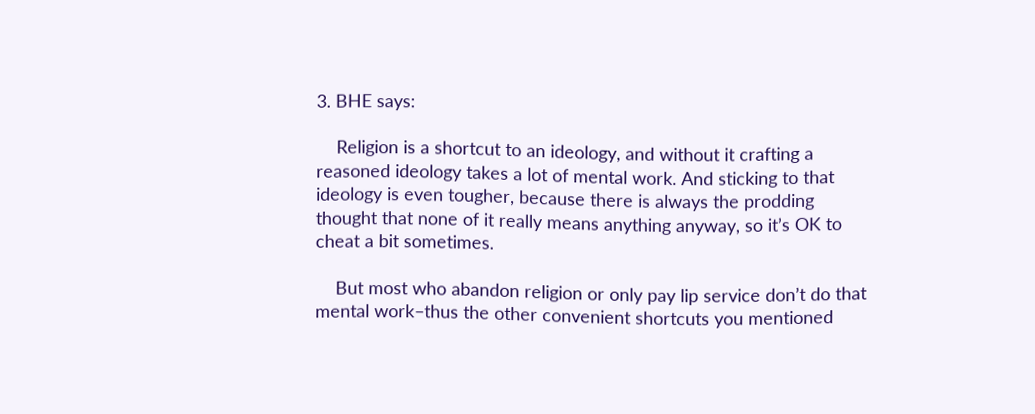3. BHE says:

    Religion is a shortcut to an ideology, and without it crafting a reasoned ideology takes a lot of mental work. And sticking to that ideology is even tougher, because there is always the prodding thought that none of it really means anything anyway, so it’s OK to cheat a bit sometimes.

    But most who abandon religion or only pay lip service don’t do that mental work–thus the other convenient shortcuts you mentioned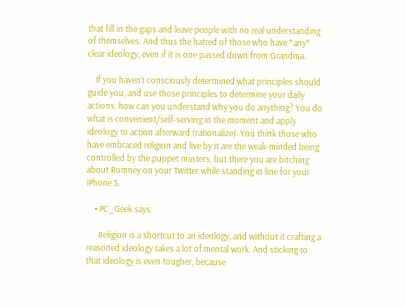that fill in the gaps and leave people with no real understanding of themselves. And thus the hatred of those who have *any* clear ideology, even if it is one passed down from Grandma.

    If you haven’t consciously determined what principles should guide you, and use those principles to determine your daily actions, how can you understand why you do anything? You do what is convenient/self-serving in the moment and apply ideology to action afterward (rationalize). You think those who have embraced religion and live by it are the weak-minded being controlled by the puppet masters, but there you are bitching about Romney on your Twitter while standing in line for your iPhone 5.

    • PC_Geek says:

      Religion is a shortcut to an ideology, and without it crafting a reasoned ideology takes a lot of mental work. And sticking to that ideology is even tougher, because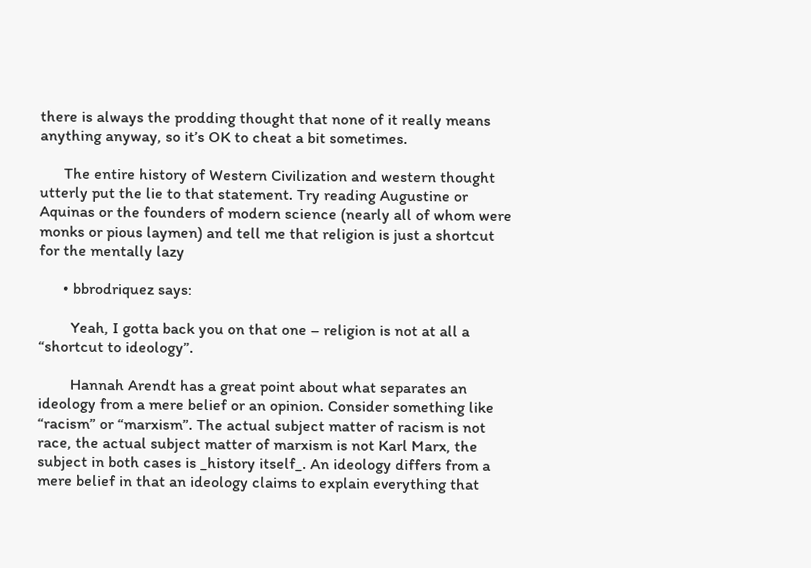there is always the prodding thought that none of it really means anything anyway, so it’s OK to cheat a bit sometimes.

      The entire history of Western Civilization and western thought utterly put the lie to that statement. Try reading Augustine or Aquinas or the founders of modern science (nearly all of whom were monks or pious laymen) and tell me that religion is just a shortcut for the mentally lazy

      • bbrodriquez says:

        Yeah, I gotta back you on that one – religion is not at all a “shortcut to ideology”.

        Hannah Arendt has a great point about what separates an ideology from a mere belief or an opinion. Consider something like “racism” or “marxism”. The actual subject matter of racism is not race, the actual subject matter of marxism is not Karl Marx, the subject in both cases is _history itself_. An ideology differs from a mere belief in that an ideology claims to explain everything that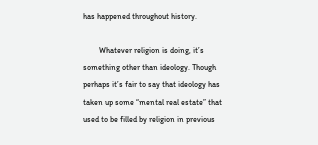has happened throughout history.

        Whatever religion is doing, it’s something other than ideology. Though perhaps it’s fair to say that ideology has taken up some “mental real estate” that used to be filled by religion in previous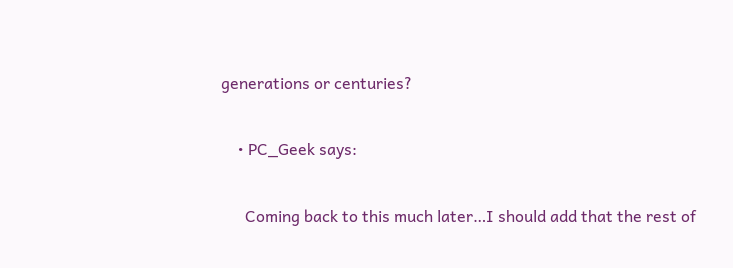generations or centuries?

    • PC_Geek says:

      Coming back to this much later…I should add that the rest of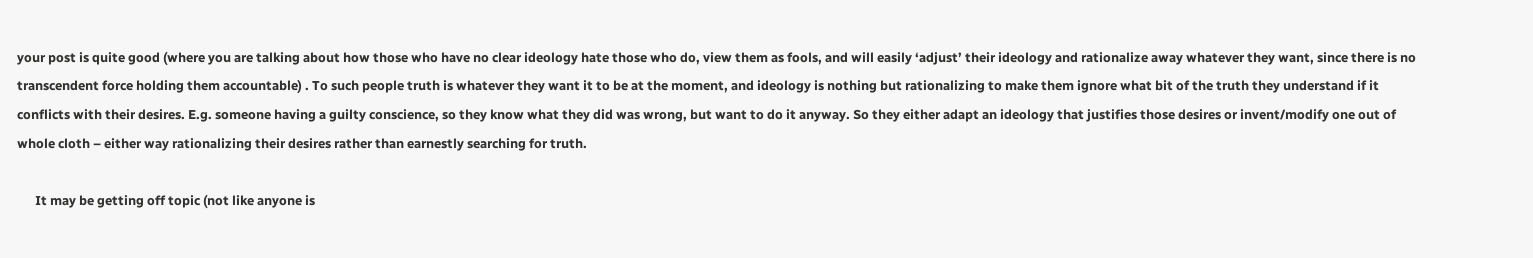your post is quite good (where you are talking about how those who have no clear ideology hate those who do, view them as fools, and will easily ‘adjust’ their ideology and rationalize away whatever they want, since there is no transcendent force holding them accountable) . To such people truth is whatever they want it to be at the moment, and ideology is nothing but rationalizing to make them ignore what bit of the truth they understand if it conflicts with their desires. E.g. someone having a guilty conscience, so they know what they did was wrong, but want to do it anyway. So they either adapt an ideology that justifies those desires or invent/modify one out of whole cloth – either way rationalizing their desires rather than earnestly searching for truth.

      It may be getting off topic (not like anyone is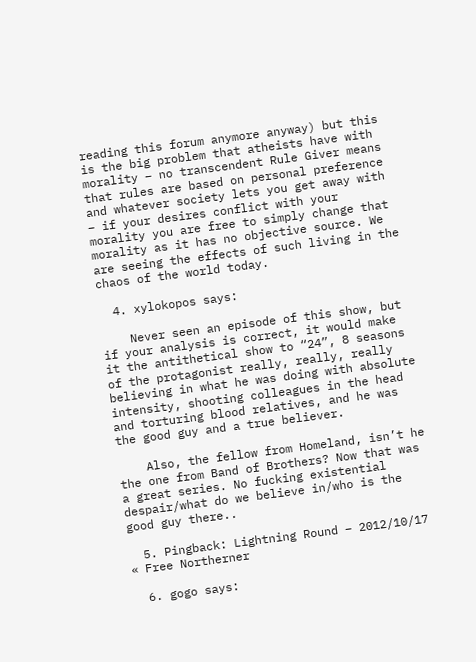reading this forum anymore anyway) but this is the big problem that atheists have with morality – no transcendent Rule Giver means that rules are based on personal preference and whatever society lets you get away with – if your desires conflict with your morality you are free to simply change that morality as it has no objective source. We are seeing the effects of such living in the chaos of the world today.

  4. xylokopos says:

    Never seen an episode of this show, but if your analysis is correct, it would make it the antithetical show to “24”, 8 seasons of the protagonist really, really, really believing in what he was doing with absolute intensity, shooting colleagues in the head and torturing blood relatives, and he was the good guy and a true believer.

    Also, the fellow from Homeland, isn’t he the one from Band of Brothers? Now that was a great series. No fucking existential despair/what do we believe in/who is the good guy there..

  5. Pingback: Lightning Round – 2012/10/17 « Free Northerner

  6. gogo says: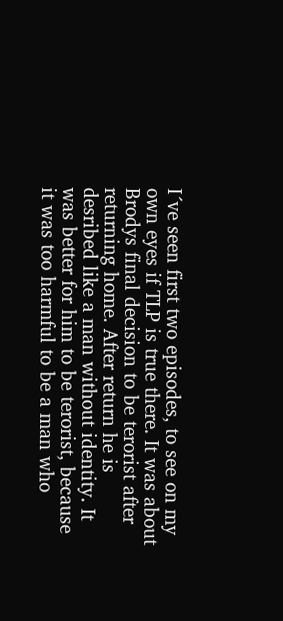I´ve seen first two episodes, to see on my own eyes if TLP is true there. It was about Brodys final decision to be terorist after returning home. After return he is desribed like a man without identity. It was better for him to be terorist, because it was too harmful to be a man who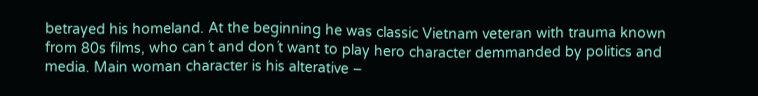betrayed his homeland. At the beginning he was classic Vietnam veteran with trauma known from 80s films, who can´t and don´t want to play hero character demmanded by politics and media. Main woman character is his alterative –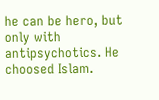he can be hero, but only with antipsychotics. He choosed Islam.